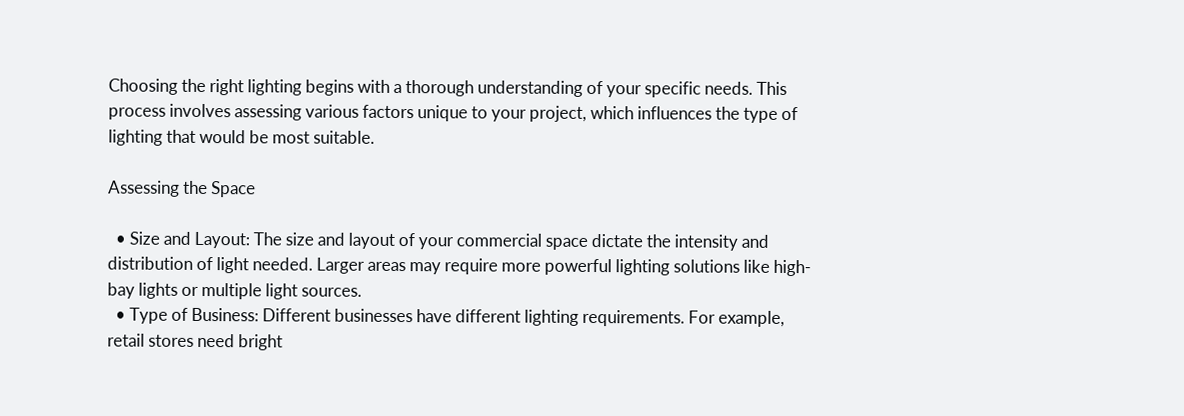Choosing the right lighting begins with a thorough understanding of your specific needs. This process involves assessing various factors unique to your project, which influences the type of lighting that would be most suitable.

Assessing the Space

  • Size and Layout: The size and layout of your commercial space dictate the intensity and distribution of light needed. Larger areas may require more powerful lighting solutions like high-bay lights or multiple light sources.
  • Type of Business: Different businesses have different lighting requirements. For example, retail stores need bright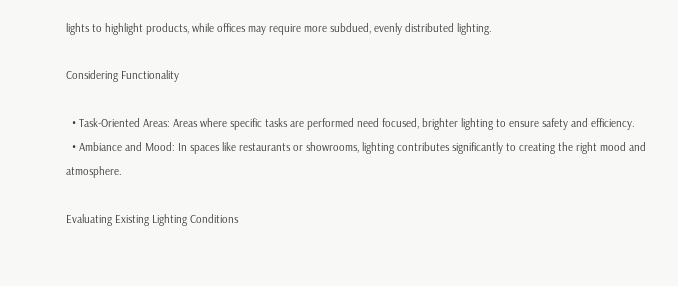lights to highlight products, while offices may require more subdued, evenly distributed lighting.

Considering Functionality

  • Task-Oriented Areas: Areas where specific tasks are performed need focused, brighter lighting to ensure safety and efficiency.
  • Ambiance and Mood: In spaces like restaurants or showrooms, lighting contributes significantly to creating the right mood and atmosphere.

Evaluating Existing Lighting Conditions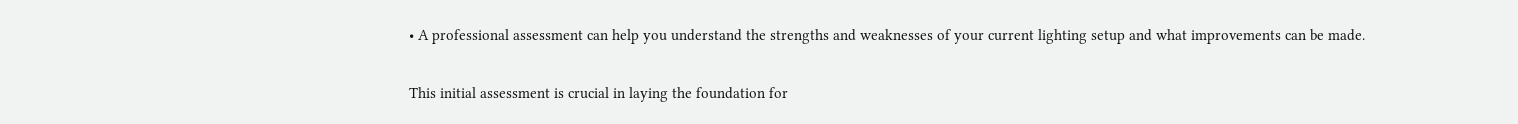• A professional assessment can help you understand the strengths and weaknesses of your current lighting setup and what improvements can be made.

This initial assessment is crucial in laying the foundation for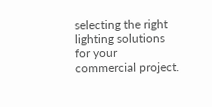selecting the right lighting solutions for your commercial project.